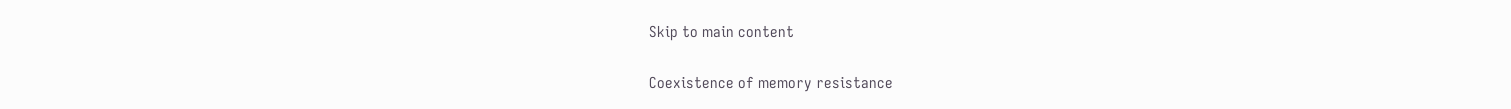Skip to main content

Coexistence of memory resistance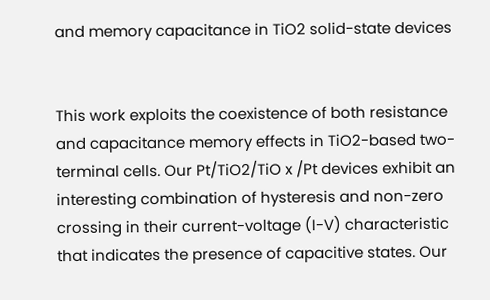and memory capacitance in TiO2 solid-state devices


This work exploits the coexistence of both resistance and capacitance memory effects in TiO2-based two-terminal cells. Our Pt/TiO2/TiO x /Pt devices exhibit an interesting combination of hysteresis and non-zero crossing in their current-voltage (I-V) characteristic that indicates the presence of capacitive states. Our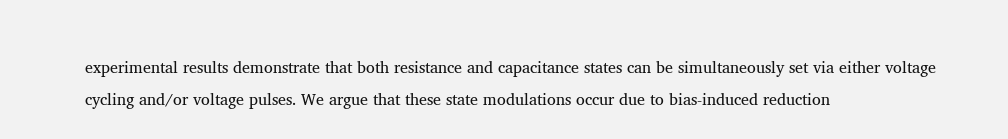experimental results demonstrate that both resistance and capacitance states can be simultaneously set via either voltage cycling and/or voltage pulses. We argue that these state modulations occur due to bias-induced reduction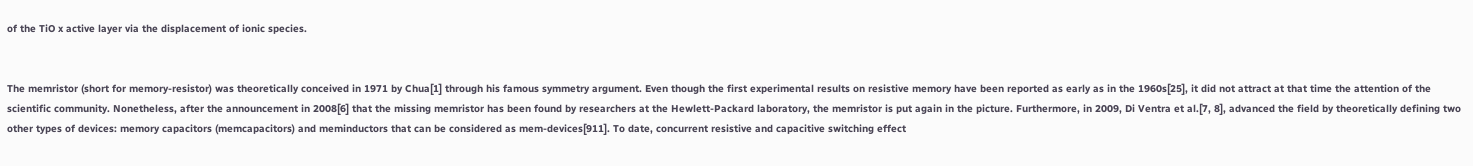of the TiO x active layer via the displacement of ionic species.


The memristor (short for memory-resistor) was theoretically conceived in 1971 by Chua[1] through his famous symmetry argument. Even though the first experimental results on resistive memory have been reported as early as in the 1960s[25], it did not attract at that time the attention of the scientific community. Nonetheless, after the announcement in 2008[6] that the missing memristor has been found by researchers at the Hewlett-Packard laboratory, the memristor is put again in the picture. Furthermore, in 2009, Di Ventra et al.[7, 8], advanced the field by theoretically defining two other types of devices: memory capacitors (memcapacitors) and meminductors that can be considered as mem-devices[911]. To date, concurrent resistive and capacitive switching effect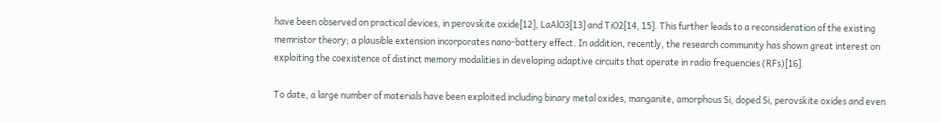have been observed on practical devices, in perovskite oxide[12], LaAlO3[13] and TiO2[14, 15]. This further leads to a reconsideration of the existing memristor theory; a plausible extension incorporates nano-battery effect. In addition, recently, the research community has shown great interest on exploiting the coexistence of distinct memory modalities in developing adaptive circuits that operate in radio frequencies (RFs)[16].

To date, a large number of materials have been exploited including binary metal oxides, manganite, amorphous Si, doped Si, perovskite oxides and even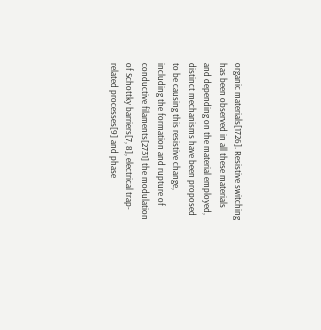organic materials[1726]. Resistive switching has been observed in all these materials and depending on the material employed, distinct mechanisms have been proposed to be causing this resistive change, including the formation and rupture of conductive filaments[2731] the modulation of Schottky barriers[7, 8], electrical trap-related processes[9] and phase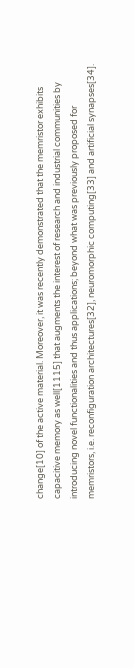change[10] of the active material. Moreover, it was recently demonstrated that the memristor exhibits capacitive memory as well[1115] that augments the interest of research and industrial communities by introducing novel functionalities and thus applications; beyond what was previously proposed for memristors, i.e. reconfiguration architectures[32], neuromorphic computing[33] and artificial synapses[34].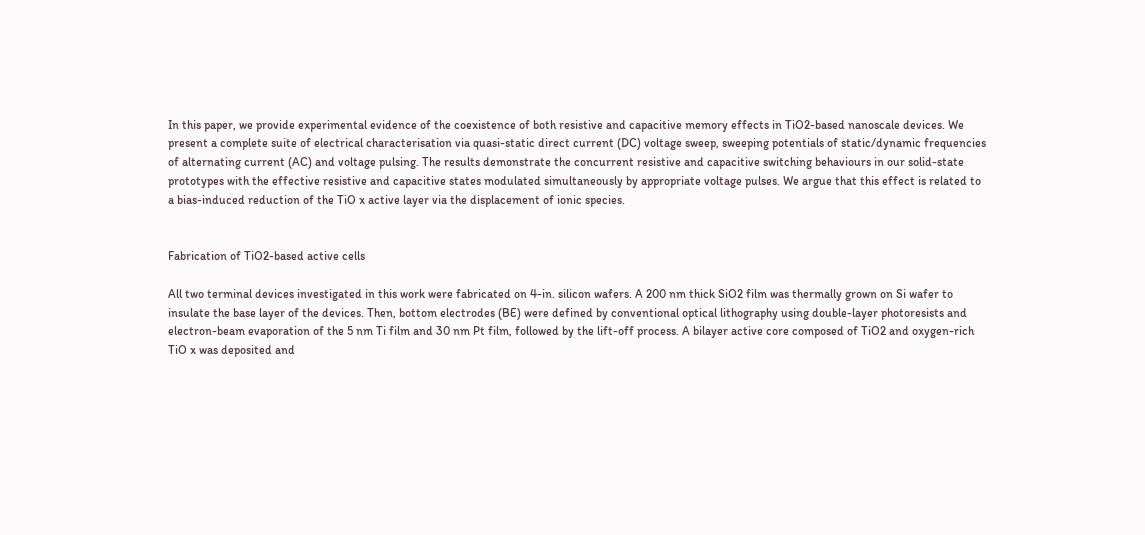In this paper, we provide experimental evidence of the coexistence of both resistive and capacitive memory effects in TiO2-based nanoscale devices. We present a complete suite of electrical characterisation via quasi-static direct current (DC) voltage sweep, sweeping potentials of static/dynamic frequencies of alternating current (AC) and voltage pulsing. The results demonstrate the concurrent resistive and capacitive switching behaviours in our solid-state prototypes with the effective resistive and capacitive states modulated simultaneously by appropriate voltage pulses. We argue that this effect is related to a bias-induced reduction of the TiO x active layer via the displacement of ionic species.


Fabrication of TiO2-based active cells

All two terminal devices investigated in this work were fabricated on 4-in. silicon wafers. A 200 nm thick SiO2 film was thermally grown on Si wafer to insulate the base layer of the devices. Then, bottom electrodes (BE) were defined by conventional optical lithography using double-layer photoresists and electron-beam evaporation of the 5 nm Ti film and 30 nm Pt film, followed by the lift-off process. A bilayer active core composed of TiO2 and oxygen-rich TiO x was deposited and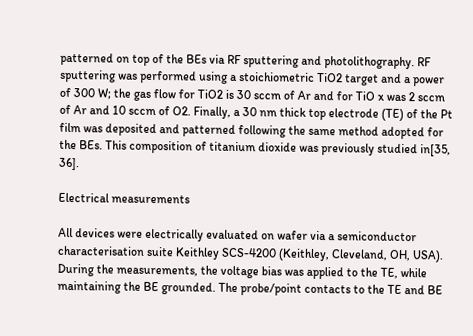patterned on top of the BEs via RF sputtering and photolithography. RF sputtering was performed using a stoichiometric TiO2 target and a power of 300 W; the gas flow for TiO2 is 30 sccm of Ar and for TiO x was 2 sccm of Ar and 10 sccm of O2. Finally, a 30 nm thick top electrode (TE) of the Pt film was deposited and patterned following the same method adopted for the BEs. This composition of titanium dioxide was previously studied in[35, 36].

Electrical measurements

All devices were electrically evaluated on wafer via a semiconductor characterisation suite Keithley SCS-4200 (Keithley, Cleveland, OH, USA). During the measurements, the voltage bias was applied to the TE, while maintaining the BE grounded. The probe/point contacts to the TE and BE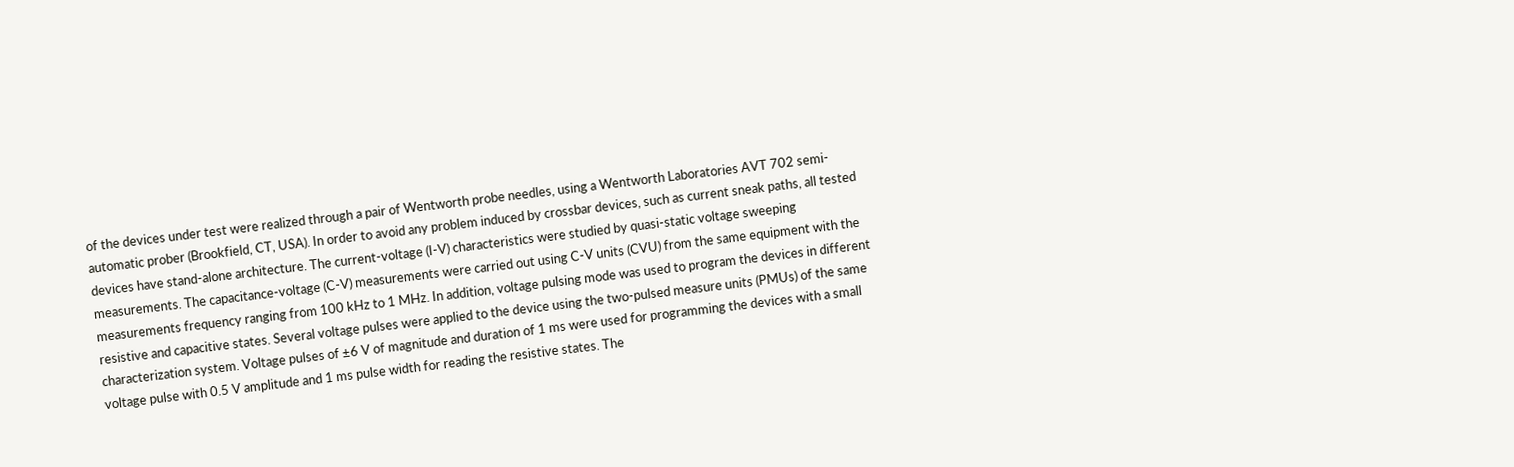of the devices under test were realized through a pair of Wentworth probe needles, using a Wentworth Laboratories AVT 702 semi-automatic prober (Brookfield, CT, USA). In order to avoid any problem induced by crossbar devices, such as current sneak paths, all tested devices have stand-alone architecture. The current-voltage (I-V) characteristics were studied by quasi-static voltage sweeping measurements. The capacitance-voltage (C-V) measurements were carried out using C-V units (CVU) from the same equipment with the measurements frequency ranging from 100 kHz to 1 MHz. In addition, voltage pulsing mode was used to program the devices in different resistive and capacitive states. Several voltage pulses were applied to the device using the two-pulsed measure units (PMUs) of the same characterization system. Voltage pulses of ±6 V of magnitude and duration of 1 ms were used for programming the devices with a small voltage pulse with 0.5 V amplitude and 1 ms pulse width for reading the resistive states. The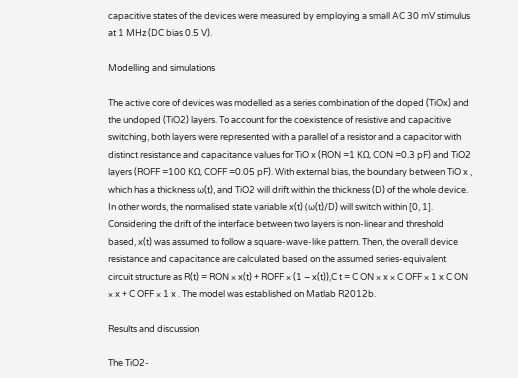capacitive states of the devices were measured by employing a small AC 30 mV stimulus at 1 MHz (DC bias 0.5 V).

Modelling and simulations

The active core of devices was modelled as a series combination of the doped (TiOx) and the undoped (TiO2) layers. To account for the coexistence of resistive and capacitive switching, both layers were represented with a parallel of a resistor and a capacitor with distinct resistance and capacitance values for TiO x (RON =1 KΩ, CON =0.3 pF) and TiO2 layers (ROFF =100 KΩ, COFF =0.05 pF). With external bias, the boundary between TiO x , which has a thickness ω(t), and TiO2 will drift within the thickness (D) of the whole device. In other words, the normalised state variable x(t) (ω(t)/D) will switch within [0, 1]. Considering the drift of the interface between two layers is non-linear and threshold based, x(t) was assumed to follow a square-wave-like pattern. Then, the overall device resistance and capacitance are calculated based on the assumed series-equivalent circuit structure as R(t) = RON × x(t) + ROFF × (1 − x(t)),C t = C ON × x × C OFF × 1 x C ON × x + C OFF × 1 x . The model was established on Matlab R2012b.

Results and discussion

The TiO2-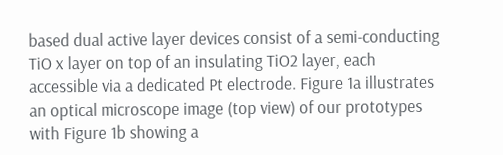based dual active layer devices consist of a semi-conducting TiO x layer on top of an insulating TiO2 layer, each accessible via a dedicated Pt electrode. Figure 1a illustrates an optical microscope image (top view) of our prototypes with Figure 1b showing a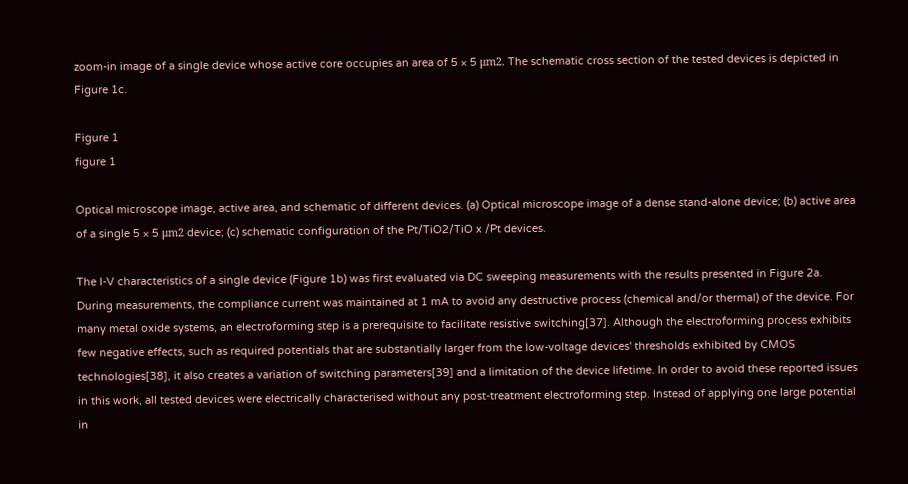zoom-in image of a single device whose active core occupies an area of 5 × 5 μm2. The schematic cross section of the tested devices is depicted in Figure 1c.

Figure 1
figure 1

Optical microscope image, active area, and schematic of different devices. (a) Optical microscope image of a dense stand-alone device; (b) active area of a single 5 × 5 μm2 device; (c) schematic configuration of the Pt/TiO2/TiO x /Pt devices.

The I-V characteristics of a single device (Figure 1b) was first evaluated via DC sweeping measurements with the results presented in Figure 2a. During measurements, the compliance current was maintained at 1 mA to avoid any destructive process (chemical and/or thermal) of the device. For many metal oxide systems, an electroforming step is a prerequisite to facilitate resistive switching[37]. Although the electroforming process exhibits few negative effects, such as required potentials that are substantially larger from the low-voltage devices' thresholds exhibited by CMOS technologies[38], it also creates a variation of switching parameters[39] and a limitation of the device lifetime. In order to avoid these reported issues in this work, all tested devices were electrically characterised without any post-treatment electroforming step. Instead of applying one large potential in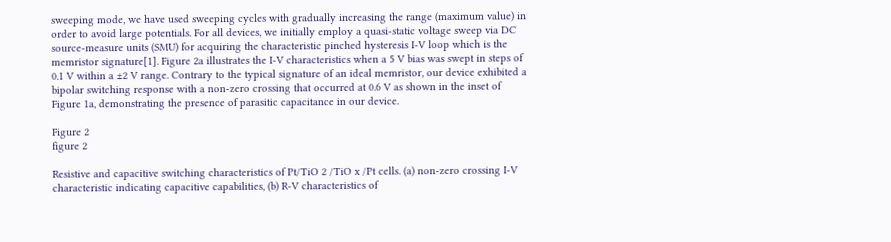sweeping mode, we have used sweeping cycles with gradually increasing the range (maximum value) in order to avoid large potentials. For all devices, we initially employ a quasi-static voltage sweep via DC source-measure units (SMU) for acquiring the characteristic pinched hysteresis I-V loop which is the memristor signature[1]. Figure 2a illustrates the I-V characteristics when a 5 V bias was swept in steps of 0.1 V within a ±2 V range. Contrary to the typical signature of an ideal memristor, our device exhibited a bipolar switching response with a non-zero crossing that occurred at 0.6 V as shown in the inset of Figure 1a, demonstrating the presence of parasitic capacitance in our device.

Figure 2
figure 2

Resistive and capacitive switching characteristics of Pt/TiO 2 /TiO x /Pt cells. (a) non-zero crossing I-V characteristic indicating capacitive capabilities, (b) R-V characteristics of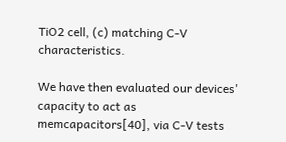TiO2 cell, (c) matching C-V characteristics.

We have then evaluated our devices' capacity to act as memcapacitors[40], via C-V tests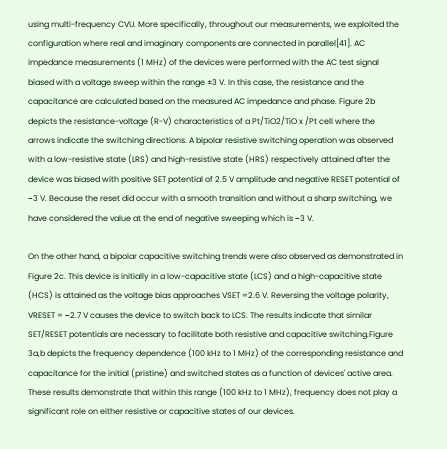using multi-frequency CVU. More specifically, throughout our measurements, we exploited the configuration where real and imaginary components are connected in parallel[41]. AC impedance measurements (1 MHz) of the devices were performed with the AC test signal biased with a voltage sweep within the range ±3 V. In this case, the resistance and the capacitance are calculated based on the measured AC impedance and phase. Figure 2b depicts the resistance-voltage (R-V) characteristics of a Pt/TiO2/TiO x /Pt cell where the arrows indicate the switching directions. A bipolar resistive switching operation was observed with a low-resistive state (LRS) and high-resistive state (HRS) respectively attained after the device was biased with positive SET potential of 2.5 V amplitude and negative RESET potential of −3 V. Because the reset did occur with a smooth transition and without a sharp switching, we have considered the value at the end of negative sweeping which is −3 V.

On the other hand, a bipolar capacitive switching trends were also observed as demonstrated in Figure 2c. This device is initially in a low-capacitive state (LCS) and a high-capacitive state (HCS) is attained as the voltage bias approaches VSET =2.6 V. Reversing the voltage polarity, VRESET = −2.7 V causes the device to switch back to LCS. The results indicate that similar SET/RESET potentials are necessary to facilitate both resistive and capacitive switching.Figure 3a,b depicts the frequency dependence (100 kHz to 1 MHz) of the corresponding resistance and capacitance for the initial (pristine) and switched states as a function of devices' active area. These results demonstrate that within this range (100 kHz to 1 MHz), frequency does not play a significant role on either resistive or capacitive states of our devices.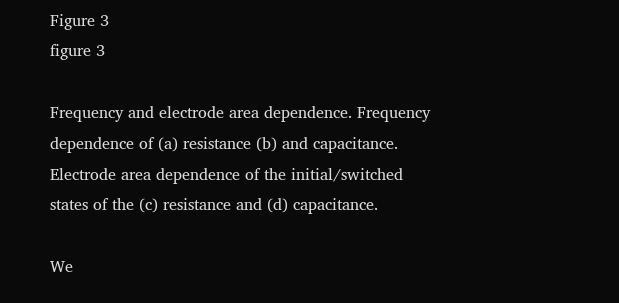Figure 3
figure 3

Frequency and electrode area dependence. Frequency dependence of (a) resistance (b) and capacitance. Electrode area dependence of the initial/switched states of the (c) resistance and (d) capacitance.

We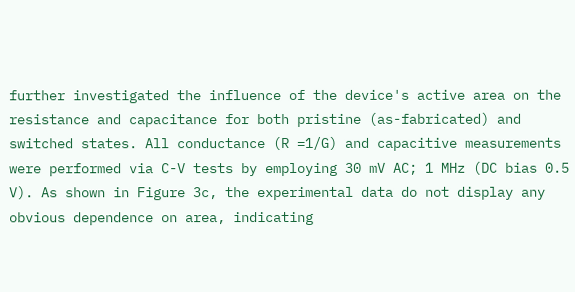further investigated the influence of the device's active area on the resistance and capacitance for both pristine (as-fabricated) and switched states. All conductance (R =1/G) and capacitive measurements were performed via C-V tests by employing 30 mV AC; 1 MHz (DC bias 0.5 V). As shown in Figure 3c, the experimental data do not display any obvious dependence on area, indicating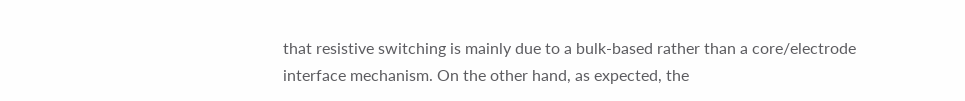that resistive switching is mainly due to a bulk-based rather than a core/electrode interface mechanism. On the other hand, as expected, the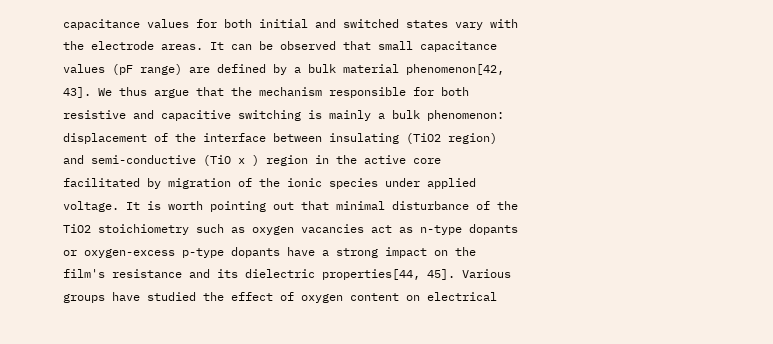capacitance values for both initial and switched states vary with the electrode areas. It can be observed that small capacitance values (pF range) are defined by a bulk material phenomenon[42, 43]. We thus argue that the mechanism responsible for both resistive and capacitive switching is mainly a bulk phenomenon: displacement of the interface between insulating (TiO2 region) and semi-conductive (TiO x ) region in the active core facilitated by migration of the ionic species under applied voltage. It is worth pointing out that minimal disturbance of the TiO2 stoichiometry such as oxygen vacancies act as n-type dopants or oxygen-excess p-type dopants have a strong impact on the film's resistance and its dielectric properties[44, 45]. Various groups have studied the effect of oxygen content on electrical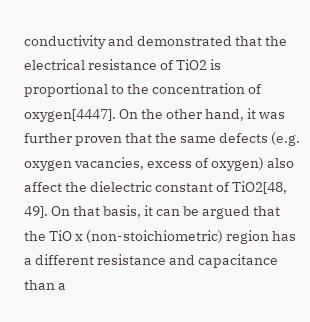conductivity and demonstrated that the electrical resistance of TiO2 is proportional to the concentration of oxygen[4447]. On the other hand, it was further proven that the same defects (e.g. oxygen vacancies, excess of oxygen) also affect the dielectric constant of TiO2[48, 49]. On that basis, it can be argued that the TiO x (non-stoichiometric) region has a different resistance and capacitance than a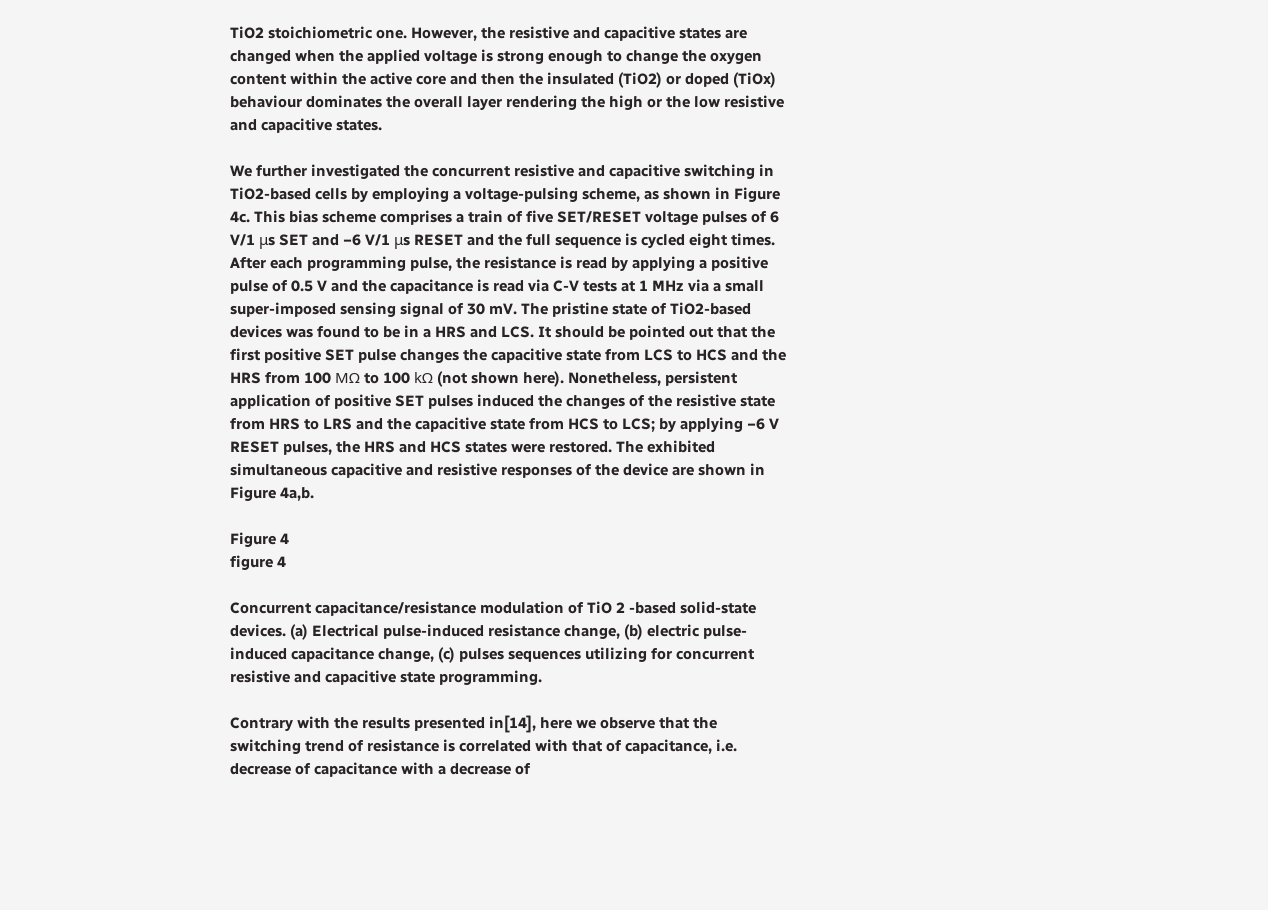TiO2 stoichiometric one. However, the resistive and capacitive states are changed when the applied voltage is strong enough to change the oxygen content within the active core and then the insulated (TiO2) or doped (TiOx) behaviour dominates the overall layer rendering the high or the low resistive and capacitive states.

We further investigated the concurrent resistive and capacitive switching in TiO2-based cells by employing a voltage-pulsing scheme, as shown in Figure 4c. This bias scheme comprises a train of five SET/RESET voltage pulses of 6 V/1 μs SET and −6 V/1 μs RESET and the full sequence is cycled eight times. After each programming pulse, the resistance is read by applying a positive pulse of 0.5 V and the capacitance is read via C-V tests at 1 MHz via a small super-imposed sensing signal of 30 mV. The pristine state of TiO2-based devices was found to be in a HRS and LCS. It should be pointed out that the first positive SET pulse changes the capacitive state from LCS to HCS and the HRS from 100 MΩ to 100 kΩ (not shown here). Nonetheless, persistent application of positive SET pulses induced the changes of the resistive state from HRS to LRS and the capacitive state from HCS to LCS; by applying −6 V RESET pulses, the HRS and HCS states were restored. The exhibited simultaneous capacitive and resistive responses of the device are shown in Figure 4a,b.

Figure 4
figure 4

Concurrent capacitance/resistance modulation of TiO 2 -based solid-state devices. (a) Electrical pulse-induced resistance change, (b) electric pulse-induced capacitance change, (c) pulses sequences utilizing for concurrent resistive and capacitive state programming.

Contrary with the results presented in[14], here we observe that the switching trend of resistance is correlated with that of capacitance, i.e. decrease of capacitance with a decrease of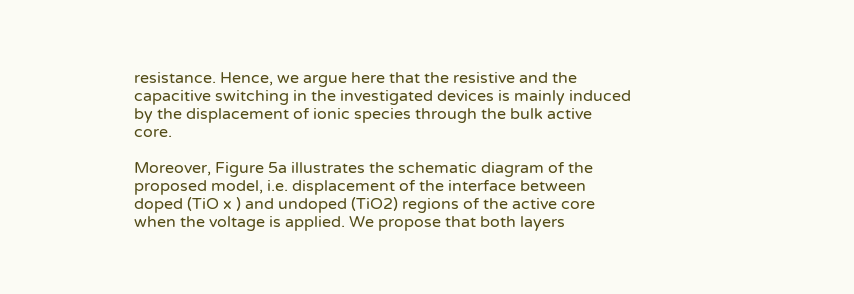resistance. Hence, we argue here that the resistive and the capacitive switching in the investigated devices is mainly induced by the displacement of ionic species through the bulk active core.

Moreover, Figure 5a illustrates the schematic diagram of the proposed model, i.e. displacement of the interface between doped (TiO x ) and undoped (TiO2) regions of the active core when the voltage is applied. We propose that both layers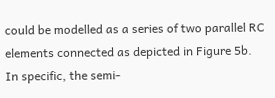could be modelled as a series of two parallel RC elements connected as depicted in Figure 5b. In specific, the semi-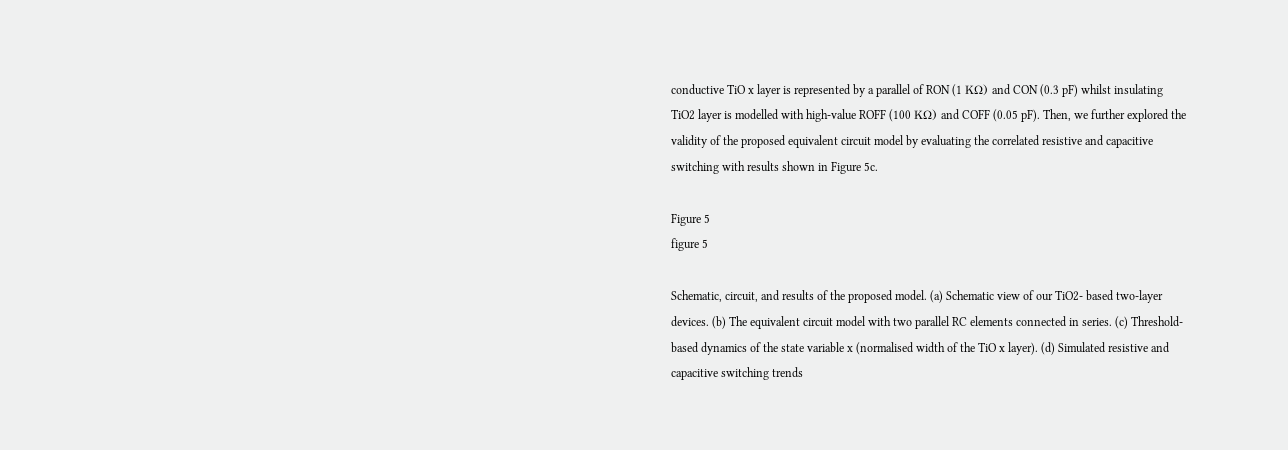conductive TiO x layer is represented by a parallel of RON (1 KΩ) and CON (0.3 pF) whilst insulating TiO2 layer is modelled with high-value ROFF (100 KΩ) and COFF (0.05 pF). Then, we further explored the validity of the proposed equivalent circuit model by evaluating the correlated resistive and capacitive switching with results shown in Figure 5c.

Figure 5
figure 5

Schematic, circuit, and results of the proposed model. (a) Schematic view of our TiO2- based two-layer devices. (b) The equivalent circuit model with two parallel RC elements connected in series. (c) Threshold-based dynamics of the state variable x (normalised width of the TiO x layer). (d) Simulated resistive and capacitive switching trends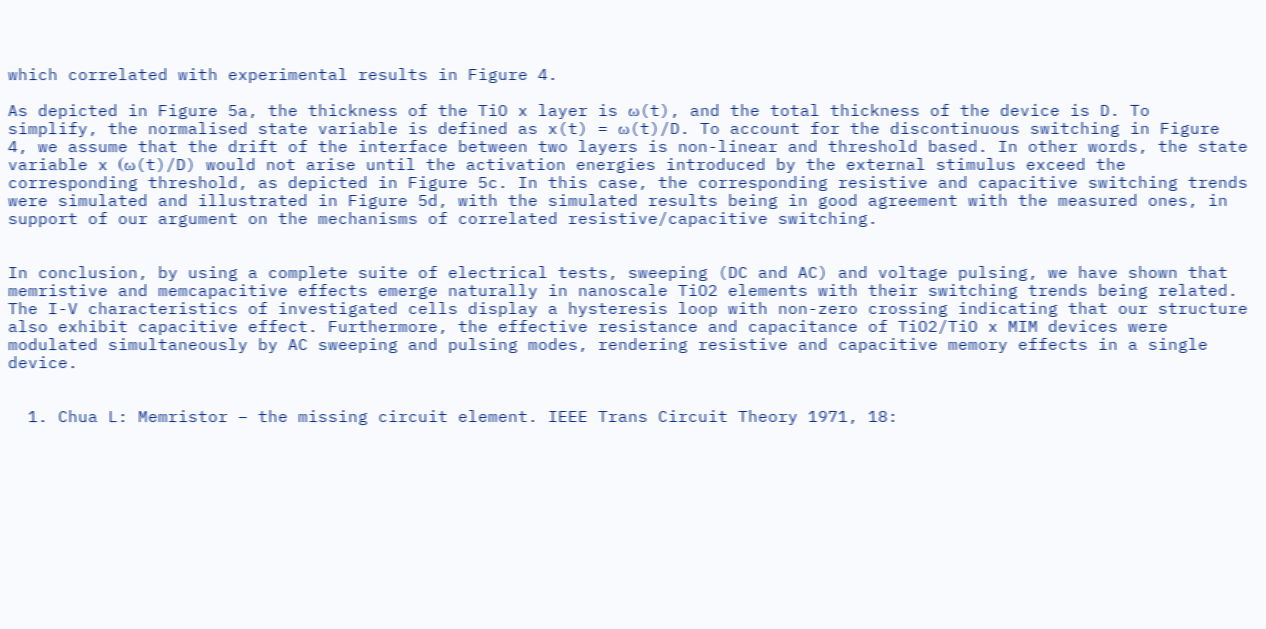which correlated with experimental results in Figure 4.

As depicted in Figure 5a, the thickness of the TiO x layer is ω(t), and the total thickness of the device is D. To simplify, the normalised state variable is defined as x(t) = ω(t)/D. To account for the discontinuous switching in Figure 4, we assume that the drift of the interface between two layers is non-linear and threshold based. In other words, the state variable x (ω(t)/D) would not arise until the activation energies introduced by the external stimulus exceed the corresponding threshold, as depicted in Figure 5c. In this case, the corresponding resistive and capacitive switching trends were simulated and illustrated in Figure 5d, with the simulated results being in good agreement with the measured ones, in support of our argument on the mechanisms of correlated resistive/capacitive switching.


In conclusion, by using a complete suite of electrical tests, sweeping (DC and AC) and voltage pulsing, we have shown that memristive and memcapacitive effects emerge naturally in nanoscale TiO2 elements with their switching trends being related. The I-V characteristics of investigated cells display a hysteresis loop with non-zero crossing indicating that our structure also exhibit capacitive effect. Furthermore, the effective resistance and capacitance of TiO2/TiO x MIM devices were modulated simultaneously by AC sweeping and pulsing modes, rendering resistive and capacitive memory effects in a single device.


  1. Chua L: Memristor – the missing circuit element. IEEE Trans Circuit Theory 1971, 18: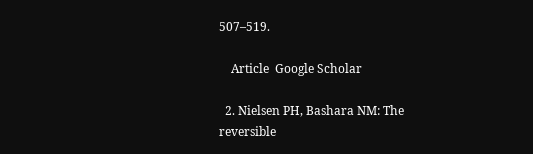507–519.

    Article  Google Scholar

  2. Nielsen PH, Bashara NM: The reversible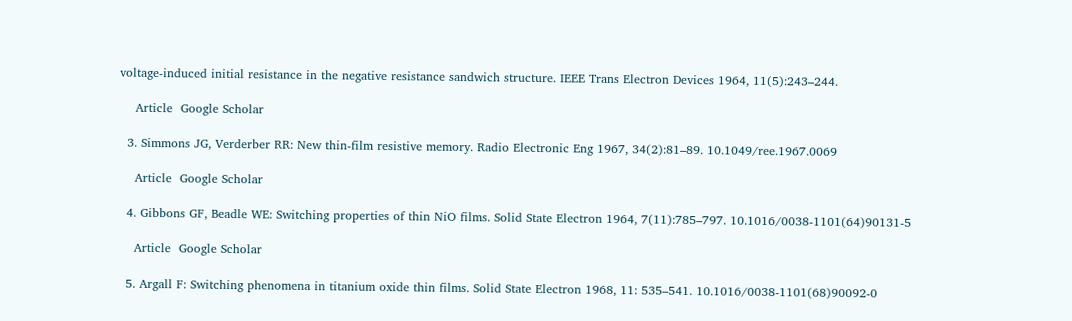voltage-induced initial resistance in the negative resistance sandwich structure. IEEE Trans Electron Devices 1964, 11(5):243–244.

    Article  Google Scholar

  3. Simmons JG, Verderber RR: New thin-film resistive memory. Radio Electronic Eng 1967, 34(2):81–89. 10.1049/ree.1967.0069

    Article  Google Scholar

  4. Gibbons GF, Beadle WE: Switching properties of thin NiO films. Solid State Electron 1964, 7(11):785–797. 10.1016/0038-1101(64)90131-5

    Article  Google Scholar

  5. Argall F: Switching phenomena in titanium oxide thin films. Solid State Electron 1968, 11: 535–541. 10.1016/0038-1101(68)90092-0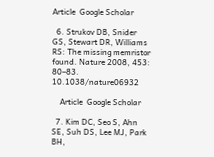Article  Google Scholar

  6. Strukov DB, Snider GS, Stewart DR, Williams RS: The missing memristor found. Nature 2008, 453: 80–83. 10.1038/nature06932

    Article  Google Scholar

  7. Kim DC, Seo S, Ahn SE, Suh DS, Lee MJ, Park BH,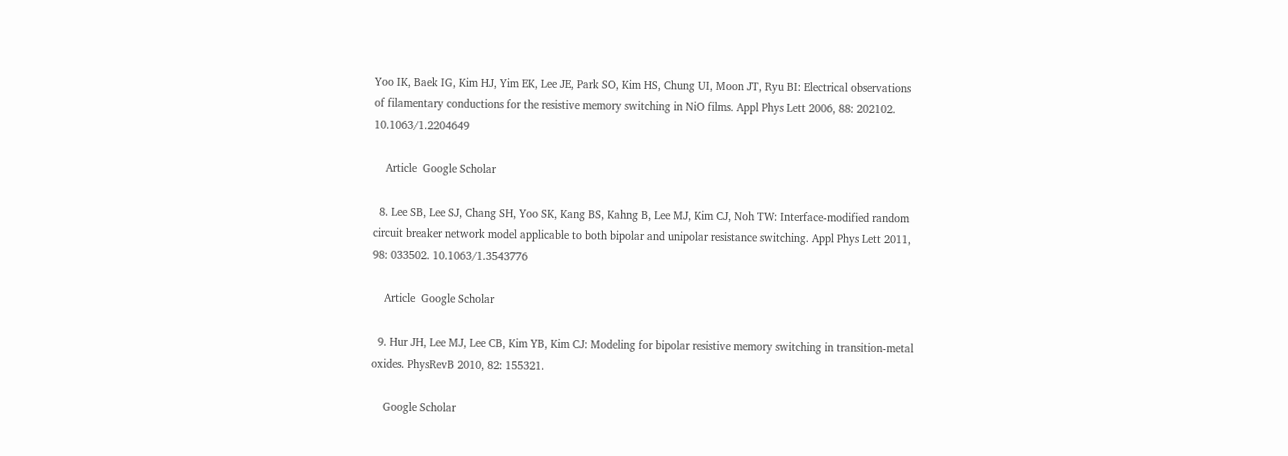Yoo IK, Baek IG, Kim HJ, Yim EK, Lee JE, Park SO, Kim HS, Chung UI, Moon JT, Ryu BI: Electrical observations of filamentary conductions for the resistive memory switching in NiO films. Appl Phys Lett 2006, 88: 202102. 10.1063/1.2204649

    Article  Google Scholar

  8. Lee SB, Lee SJ, Chang SH, Yoo SK, Kang BS, Kahng B, Lee MJ, Kim CJ, Noh TW: Interface-modified random circuit breaker network model applicable to both bipolar and unipolar resistance switching. Appl Phys Lett 2011, 98: 033502. 10.1063/1.3543776

    Article  Google Scholar

  9. Hur JH, Lee MJ, Lee CB, Kim YB, Kim CJ: Modeling for bipolar resistive memory switching in transition-metal oxides. PhysRevB 2010, 82: 155321.

    Google Scholar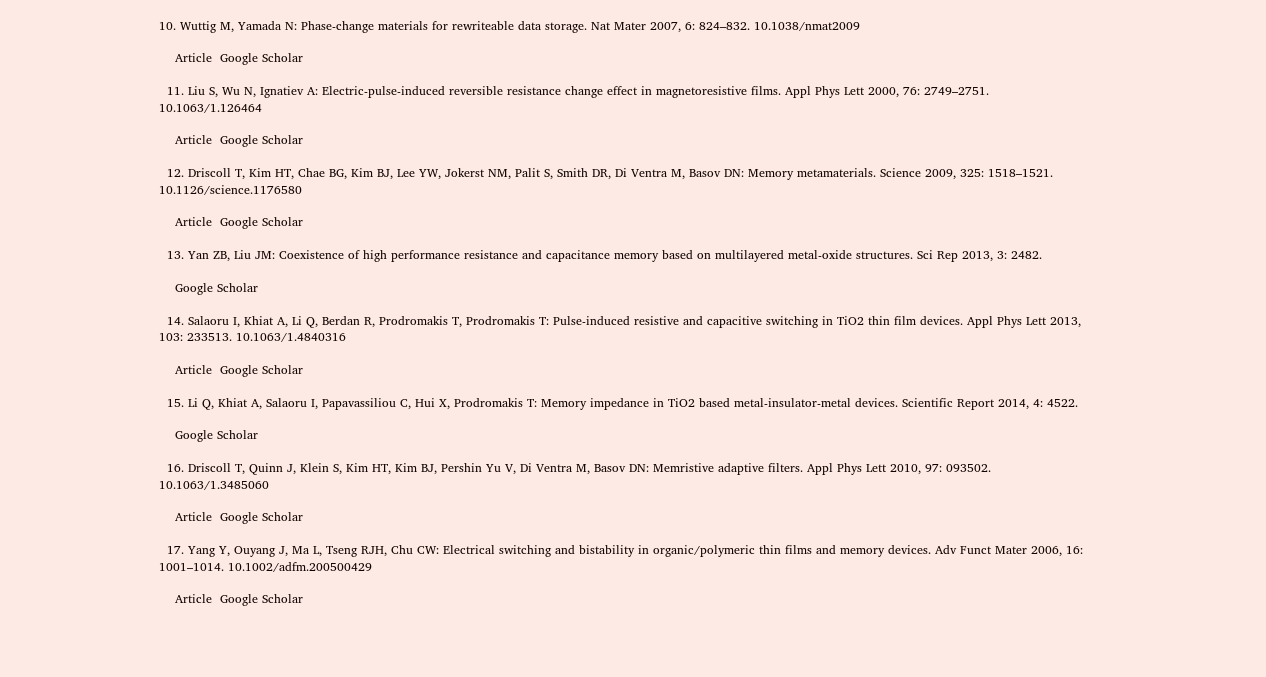10. Wuttig M, Yamada N: Phase-change materials for rewriteable data storage. Nat Mater 2007, 6: 824–832. 10.1038/nmat2009

    Article  Google Scholar

  11. Liu S, Wu N, Ignatiev A: Electric-pulse-induced reversible resistance change effect in magnetoresistive films. Appl Phys Lett 2000, 76: 2749–2751. 10.1063/1.126464

    Article  Google Scholar

  12. Driscoll T, Kim HT, Chae BG, Kim BJ, Lee YW, Jokerst NM, Palit S, Smith DR, Di Ventra M, Basov DN: Memory metamaterials. Science 2009, 325: 1518–1521. 10.1126/science.1176580

    Article  Google Scholar

  13. Yan ZB, Liu JM: Coexistence of high performance resistance and capacitance memory based on multilayered metal-oxide structures. Sci Rep 2013, 3: 2482.

    Google Scholar

  14. Salaoru I, Khiat A, Li Q, Berdan R, Prodromakis T, Prodromakis T: Pulse-induced resistive and capacitive switching in TiO2 thin film devices. Appl Phys Lett 2013, 103: 233513. 10.1063/1.4840316

    Article  Google Scholar

  15. Li Q, Khiat A, Salaoru I, Papavassiliou C, Hui X, Prodromakis T: Memory impedance in TiO2 based metal-insulator-metal devices. Scientific Report 2014, 4: 4522.

    Google Scholar

  16. Driscoll T, Quinn J, Klein S, Kim HT, Kim BJ, Pershin Yu V, Di Ventra M, Basov DN: Memristive adaptive filters. Appl Phys Lett 2010, 97: 093502. 10.1063/1.3485060

    Article  Google Scholar

  17. Yang Y, Ouyang J, Ma L, Tseng RJH, Chu CW: Electrical switching and bistability in organic/polymeric thin films and memory devices. Adv Funct Mater 2006, 16: 1001–1014. 10.1002/adfm.200500429

    Article  Google Scholar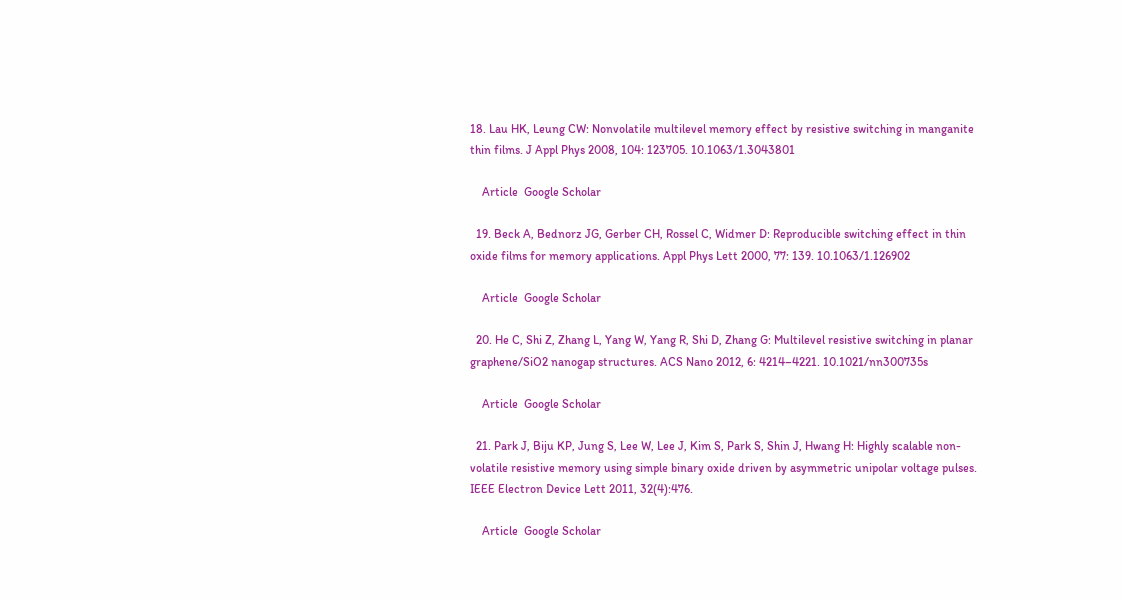18. Lau HK, Leung CW: Nonvolatile multilevel memory effect by resistive switching in manganite thin films. J Appl Phys 2008, 104: 123705. 10.1063/1.3043801

    Article  Google Scholar

  19. Beck A, Bednorz JG, Gerber CH, Rossel C, Widmer D: Reproducible switching effect in thin oxide films for memory applications. Appl Phys Lett 2000, 77: 139. 10.1063/1.126902

    Article  Google Scholar

  20. He C, Shi Z, Zhang L, Yang W, Yang R, Shi D, Zhang G: Multilevel resistive switching in planar graphene/SiO2 nanogap structures. ACS Nano 2012, 6: 4214–4221. 10.1021/nn300735s

    Article  Google Scholar

  21. Park J, Biju KP, Jung S, Lee W, Lee J, Kim S, Park S, Shin J, Hwang H: Highly scalable non-volatile resistive memory using simple binary oxide driven by asymmetric unipolar voltage pulses. IEEE Electron Device Lett 2011, 32(4):476.

    Article  Google Scholar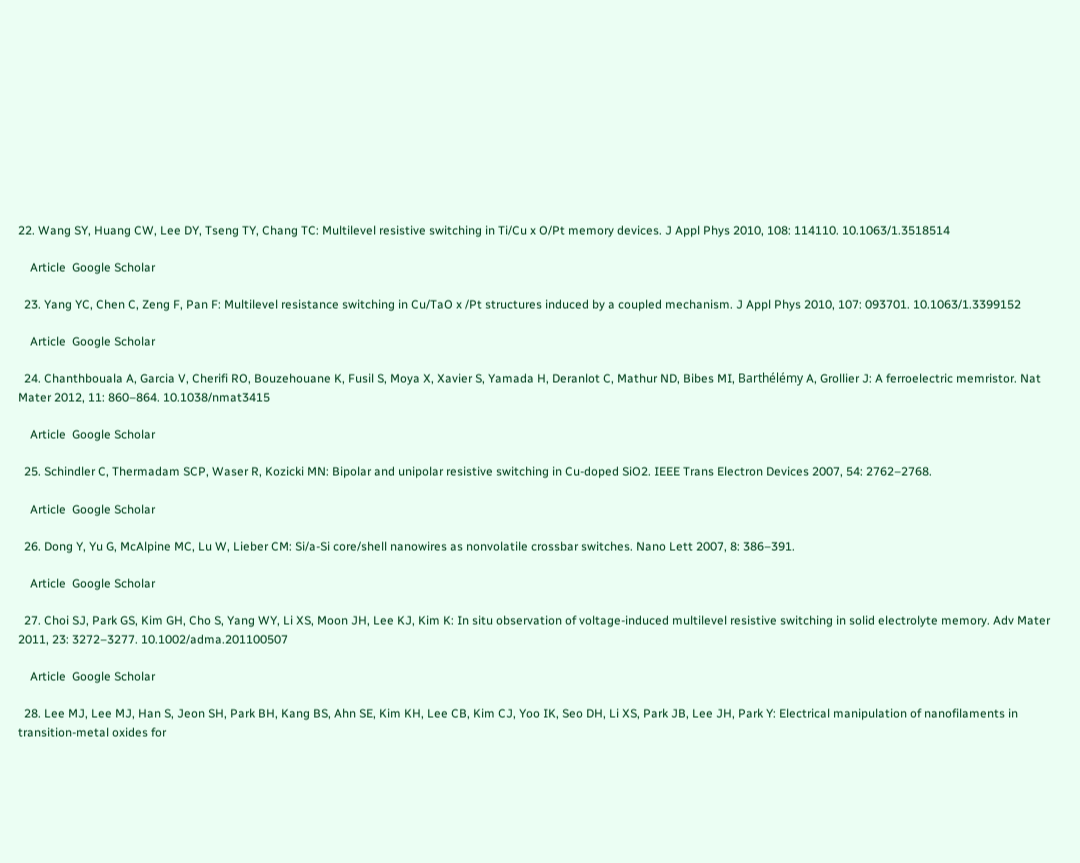22. Wang SY, Huang CW, Lee DY, Tseng TY, Chang TC: Multilevel resistive switching in Ti/Cu x O/Pt memory devices. J Appl Phys 2010, 108: 114110. 10.1063/1.3518514

    Article  Google Scholar

  23. Yang YC, Chen C, Zeng F, Pan F: Multilevel resistance switching in Cu/TaO x /Pt structures induced by a coupled mechanism. J Appl Phys 2010, 107: 093701. 10.1063/1.3399152

    Article  Google Scholar

  24. Chanthbouala A, Garcia V, Cherifi RO, Bouzehouane K, Fusil S, Moya X, Xavier S, Yamada H, Deranlot C, Mathur ND, Bibes MI, Barthélémy A, Grollier J: A ferroelectric memristor. Nat Mater 2012, 11: 860–864. 10.1038/nmat3415

    Article  Google Scholar

  25. Schindler C, Thermadam SCP, Waser R, Kozicki MN: Bipolar and unipolar resistive switching in Cu-doped SiO2. IEEE Trans Electron Devices 2007, 54: 2762–2768.

    Article  Google Scholar

  26. Dong Y, Yu G, McAlpine MC, Lu W, Lieber CM: Si/a-Si core/shell nanowires as nonvolatile crossbar switches. Nano Lett 2007, 8: 386–391.

    Article  Google Scholar

  27. Choi SJ, Park GS, Kim GH, Cho S, Yang WY, Li XS, Moon JH, Lee KJ, Kim K: In situ observation of voltage-induced multilevel resistive switching in solid electrolyte memory. Adv Mater 2011, 23: 3272–3277. 10.1002/adma.201100507

    Article  Google Scholar

  28. Lee MJ, Lee MJ, Han S, Jeon SH, Park BH, Kang BS, Ahn SE, Kim KH, Lee CB, Kim CJ, Yoo IK, Seo DH, Li XS, Park JB, Lee JH, Park Y: Electrical manipulation of nanofilaments in transition-metal oxides for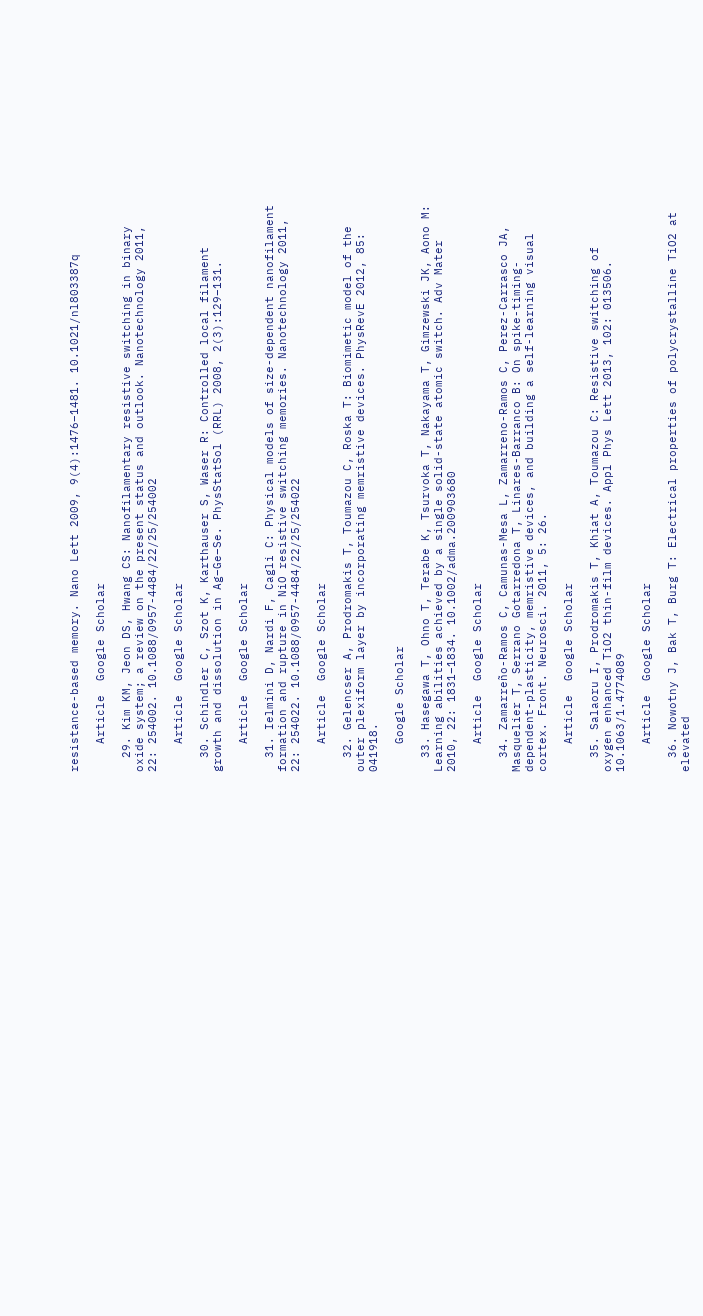resistance-based memory. Nano Lett 2009, 9(4):1476–1481. 10.1021/nl803387q

    Article  Google Scholar

  29. Kim KM, Jeon DS, Hwang CS: Nanofilamentary resistive switching in binary oxide system; a review on the present status and outlook. Nanotechnology 2011, 22: 254002. 10.1088/0957-4484/22/25/254002

    Article  Google Scholar

  30. Schindler C, Szot K, Karthauser S, Waser R: Controlled local filament growth and dissolution in Ag–Ge–Se. PhysStatSol (RRL) 2008, 2(3):129–131.

    Article  Google Scholar

  31. Ielmini D, Nardi F, Cagli C: Physical models of size-dependent nanofilament formation and rupture in NiO resistive switching memories. Nanotechnology 2011, 22: 254022. 10.1088/0957-4484/22/25/254022

    Article  Google Scholar

  32. Gelencser A, Prodromakis T, Toumazou C, Roska T: Biomimetic model of the outer plexiform layer by incorporating memristive devices. PhysRevE 2012, 85: 041918.

    Google Scholar

  33. Hasegawa T, Ohno T, Terabe K, Tsurvoka T, Nakayama T, Gimzewski JK, Aono M: Learning abilities achieved by a single solid-state atomic switch. Adv Mater 2010, 22: 1831–1834. 10.1002/adma.200903680

    Article  Google Scholar

  34. Zamarreño-Ramos C, Camunas-Mesa L, Zamarreno-Ramos C, Perez-Carrasco JA, Masquelier T, Serrano Gotarredona T, Linares-Barranco B: On spike-timing-dependent-plasticity, memristive devices, and building a self-learning visual cortex. Front. Neurosci. 2011, 5: 26.

    Article  Google Scholar

  35. Salaoru I, Prodromakis T, Khiat A, Toumazou C: Resistive switching of oxygen enhanced TiO2 thin-film devices. Appl Phys Lett 2013, 102: 013506. 10.1063/1.4774089

    Article  Google Scholar

  36. Nowotny J, Bak T, Burg T: Electrical properties of polycrystalline TiO2 at elevated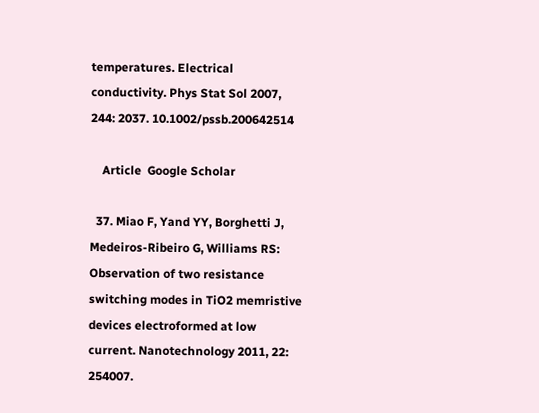temperatures. Electrical conductivity. Phys Stat Sol 2007, 244: 2037. 10.1002/pssb.200642514

    Article  Google Scholar

  37. Miao F, Yand YY, Borghetti J, Medeiros-Ribeiro G, Williams RS: Observation of two resistance switching modes in TiO2 memristive devices electroformed at low current. Nanotechnology 2011, 22: 254007.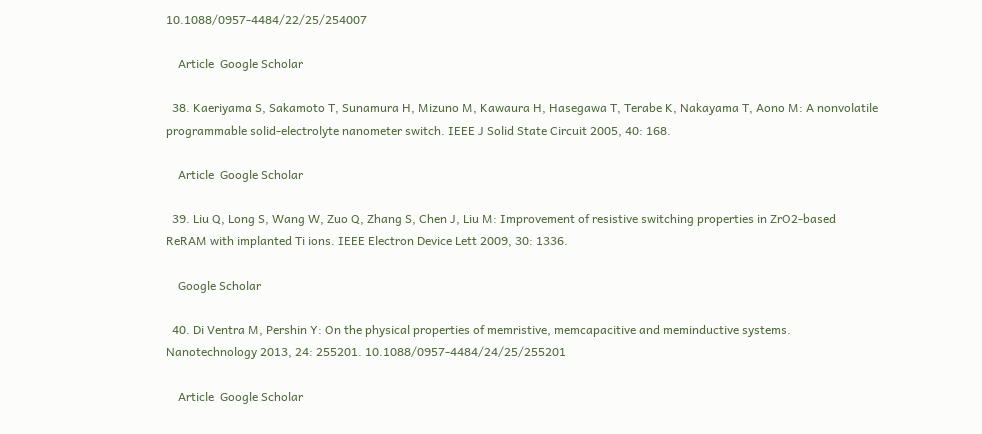10.1088/0957-4484/22/25/254007

    Article  Google Scholar

  38. Kaeriyama S, Sakamoto T, Sunamura H, Mizuno M, Kawaura H, Hasegawa T, Terabe K, Nakayama T, Aono M: A nonvolatile programmable solid-electrolyte nanometer switch. IEEE J Solid State Circuit 2005, 40: 168.

    Article  Google Scholar

  39. Liu Q, Long S, Wang W, Zuo Q, Zhang S, Chen J, Liu M: Improvement of resistive switching properties in ZrO2-based ReRAM with implanted Ti ions. IEEE Electron Device Lett 2009, 30: 1336.

    Google Scholar

  40. Di Ventra M, Pershin Y: On the physical properties of memristive, memcapacitive and meminductive systems. Nanotechnology 2013, 24: 255201. 10.1088/0957-4484/24/25/255201

    Article  Google Scholar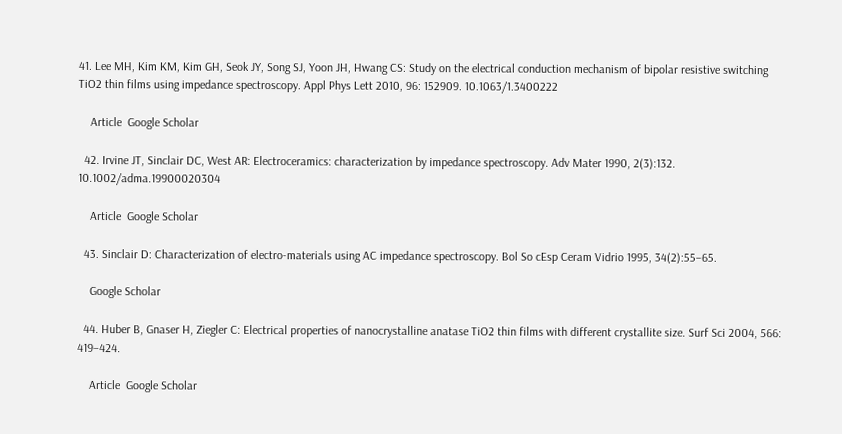41. Lee MH, Kim KM, Kim GH, Seok JY, Song SJ, Yoon JH, Hwang CS: Study on the electrical conduction mechanism of bipolar resistive switching TiO2 thin films using impedance spectroscopy. Appl Phys Lett 2010, 96: 152909. 10.1063/1.3400222

    Article  Google Scholar

  42. Irvine JT, Sinclair DC, West AR: Electroceramics: characterization by impedance spectroscopy. Adv Mater 1990, 2(3):132. 10.1002/adma.19900020304

    Article  Google Scholar

  43. Sinclair D: Characterization of electro-materials using AC impedance spectroscopy. Bol So cEsp Ceram Vidrio 1995, 34(2):55–65.

    Google Scholar

  44. Huber B, Gnaser H, Ziegler C: Electrical properties of nanocrystalline anatase TiO2 thin films with different crystallite size. Surf Sci 2004, 566: 419–424.

    Article  Google Scholar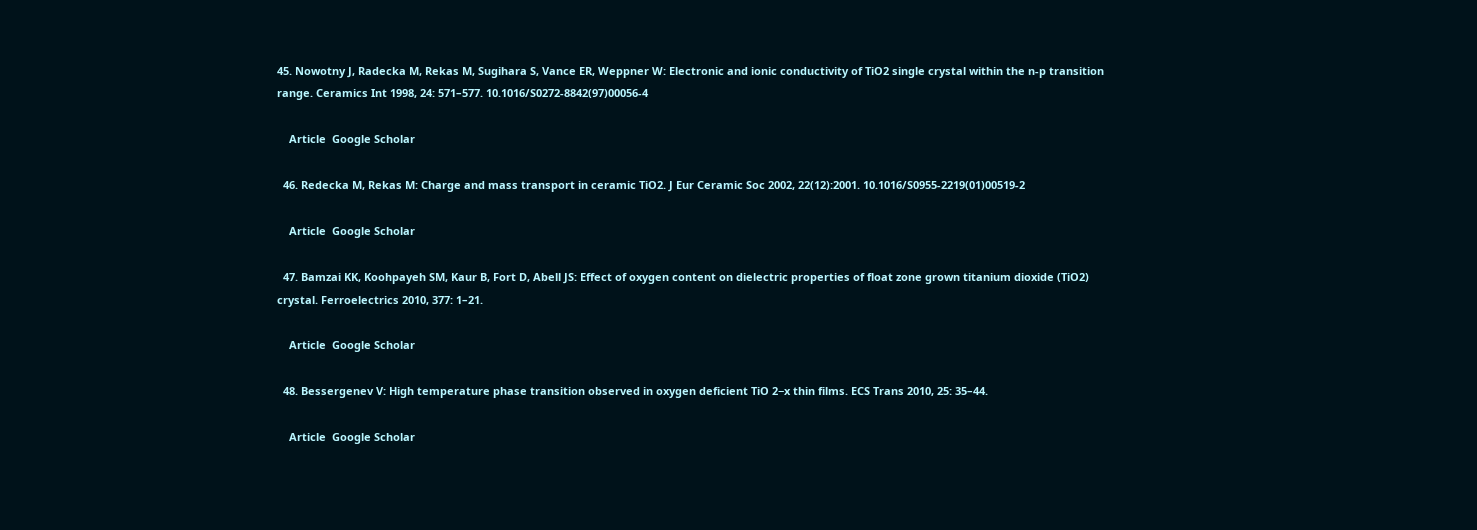45. Nowotny J, Radecka M, Rekas M, Sugihara S, Vance ER, Weppner W: Electronic and ionic conductivity of TiO2 single crystal within the n-p transition range. Ceramics Int 1998, 24: 571–577. 10.1016/S0272-8842(97)00056-4

    Article  Google Scholar

  46. Redecka M, Rekas M: Charge and mass transport in ceramic TiO2. J Eur Ceramic Soc 2002, 22(12):2001. 10.1016/S0955-2219(01)00519-2

    Article  Google Scholar

  47. Bamzai KK, Koohpayeh SM, Kaur B, Fort D, Abell JS: Effect of oxygen content on dielectric properties of float zone grown titanium dioxide (TiO2) crystal. Ferroelectrics 2010, 377: 1–21.

    Article  Google Scholar

  48. Bessergenev V: High temperature phase transition observed in oxygen deficient TiO 2−x thin films. ECS Trans 2010, 25: 35–44.

    Article  Google Scholar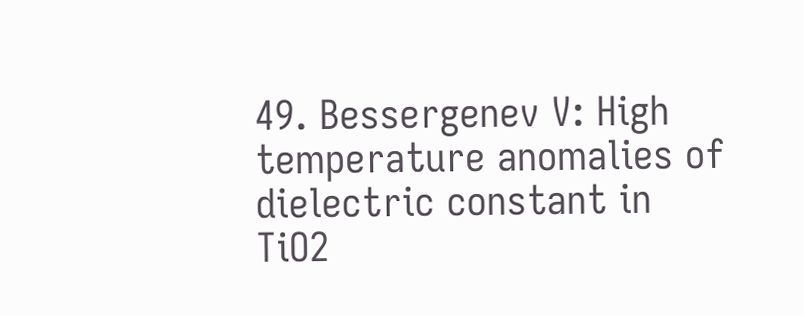49. Bessergenev V: High temperature anomalies of dielectric constant in TiO2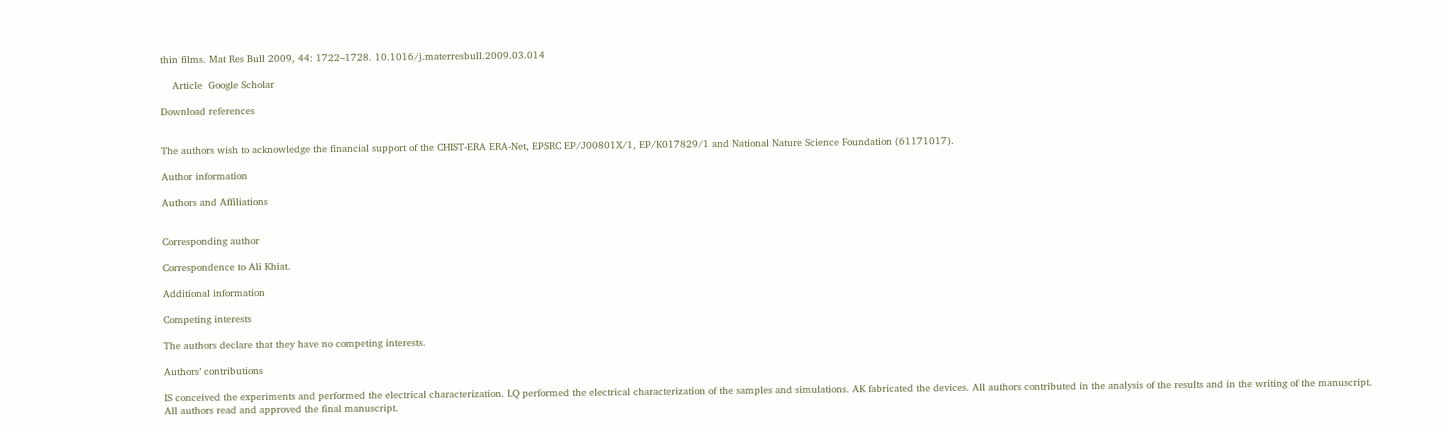thin films. Mat Res Bull 2009, 44: 1722–1728. 10.1016/j.materresbull.2009.03.014

    Article  Google Scholar

Download references


The authors wish to acknowledge the financial support of the CHIST-ERA ERA-Net, EPSRC EP/J00801X/1, EP/K017829/1 and National Nature Science Foundation (61171017).

Author information

Authors and Affiliations


Corresponding author

Correspondence to Ali Khiat.

Additional information

Competing interests

The authors declare that they have no competing interests.

Authors’ contributions

IS conceived the experiments and performed the electrical characterization. LQ performed the electrical characterization of the samples and simulations. AK fabricated the devices. All authors contributed in the analysis of the results and in the writing of the manuscript. All authors read and approved the final manuscript.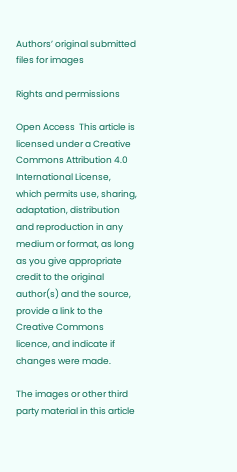Authors’ original submitted files for images

Rights and permissions

Open Access  This article is licensed under a Creative Commons Attribution 4.0 International License, which permits use, sharing, adaptation, distribution and reproduction in any medium or format, as long as you give appropriate credit to the original author(s) and the source, provide a link to the Creative Commons licence, and indicate if changes were made.

The images or other third party material in this article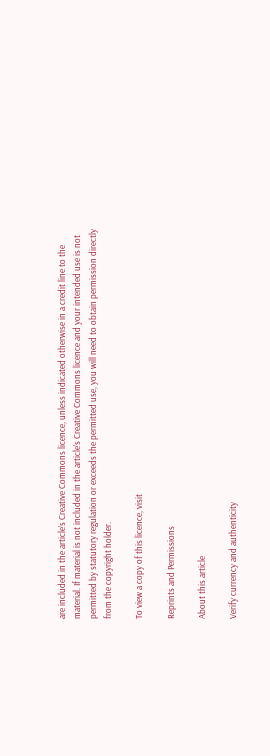are included in the article’s Creative Commons licence, unless indicated otherwise in a credit line to the material. If material is not included in the article’s Creative Commons licence and your intended use is not permitted by statutory regulation or exceeds the permitted use, you will need to obtain permission directly from the copyright holder.

To view a copy of this licence, visit

Reprints and Permissions

About this article

Verify currency and authenticity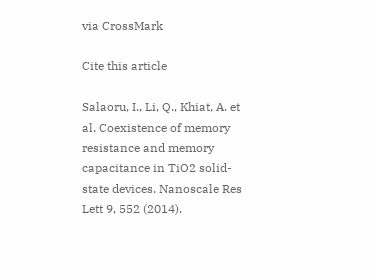via CrossMark

Cite this article

Salaoru, I., Li, Q., Khiat, A. et al. Coexistence of memory resistance and memory capacitance in TiO2 solid-state devices. Nanoscale Res Lett 9, 552 (2014).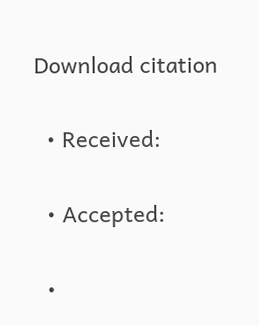Download citation

  • Received:

  • Accepted:

  •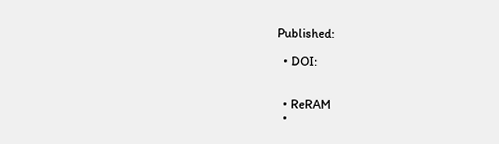Published:

  • DOI:


  • ReRAM
  •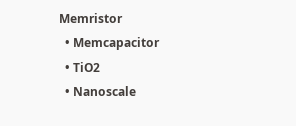Memristor
  • Memcapacitor
  • TiO2
  • Nanoscale